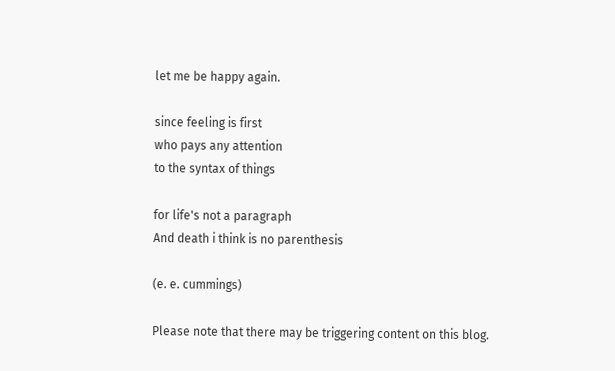let me be happy again.

since feeling is first
who pays any attention
to the syntax of things

for life's not a paragraph
And death i think is no parenthesis

(e. e. cummings)

Please note that there may be triggering content on this blog.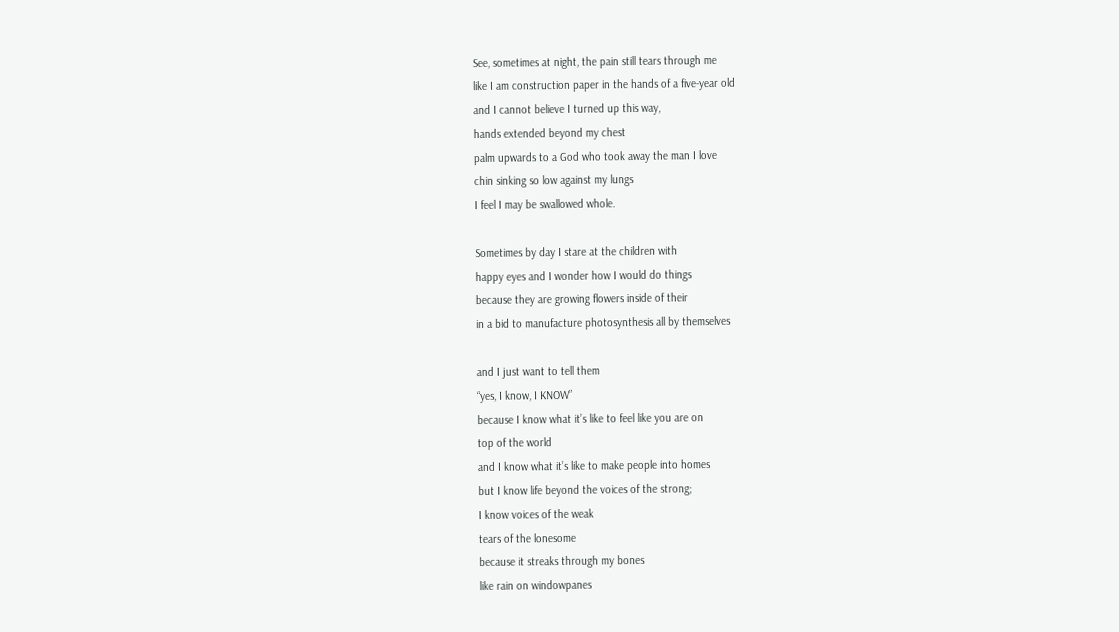See, sometimes at night, the pain still tears through me
like I am construction paper in the hands of a five-year old
and I cannot believe I turned up this way,
hands extended beyond my chest
palm upwards to a God who took away the man I love
chin sinking so low against my lungs
I feel I may be swallowed whole.

Sometimes by day I stare at the children with
happy eyes and I wonder how I would do things
because they are growing flowers inside of their
in a bid to manufacture photosynthesis all by themselves

and I just want to tell them
“yes, I know, I KNOW”
because I know what it’s like to feel like you are on
top of the world
and I know what it’s like to make people into homes
but I know life beyond the voices of the strong;
I know voices of the weak
tears of the lonesome
because it streaks through my bones
like rain on windowpanes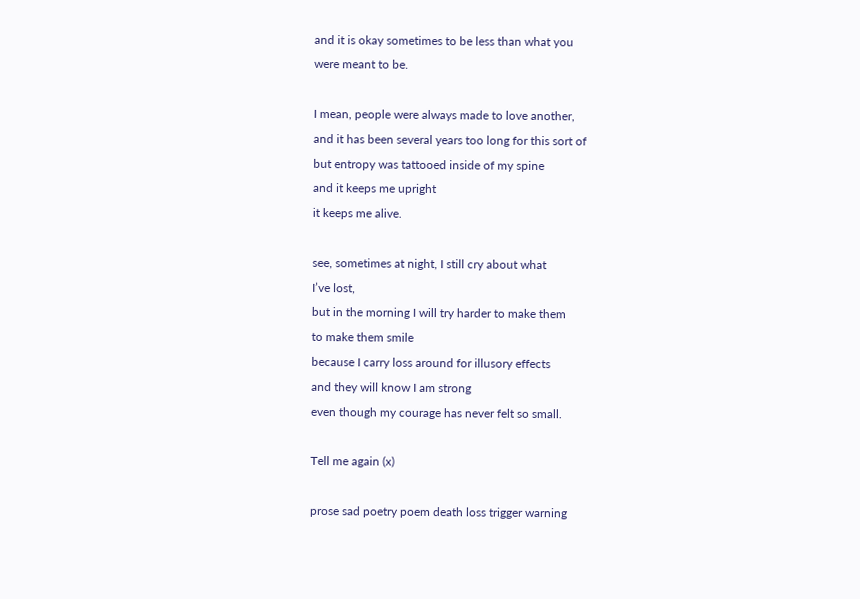and it is okay sometimes to be less than what you
were meant to be.

I mean, people were always made to love another,
and it has been several years too long for this sort of
but entropy was tattooed inside of my spine
and it keeps me upright
it keeps me alive.

see, sometimes at night, I still cry about what
I’ve lost,
but in the morning I will try harder to make them
to make them smile
because I carry loss around for illusory effects
and they will know I am strong
even though my courage has never felt so small.

Tell me again (x)

prose sad poetry poem death loss trigger warning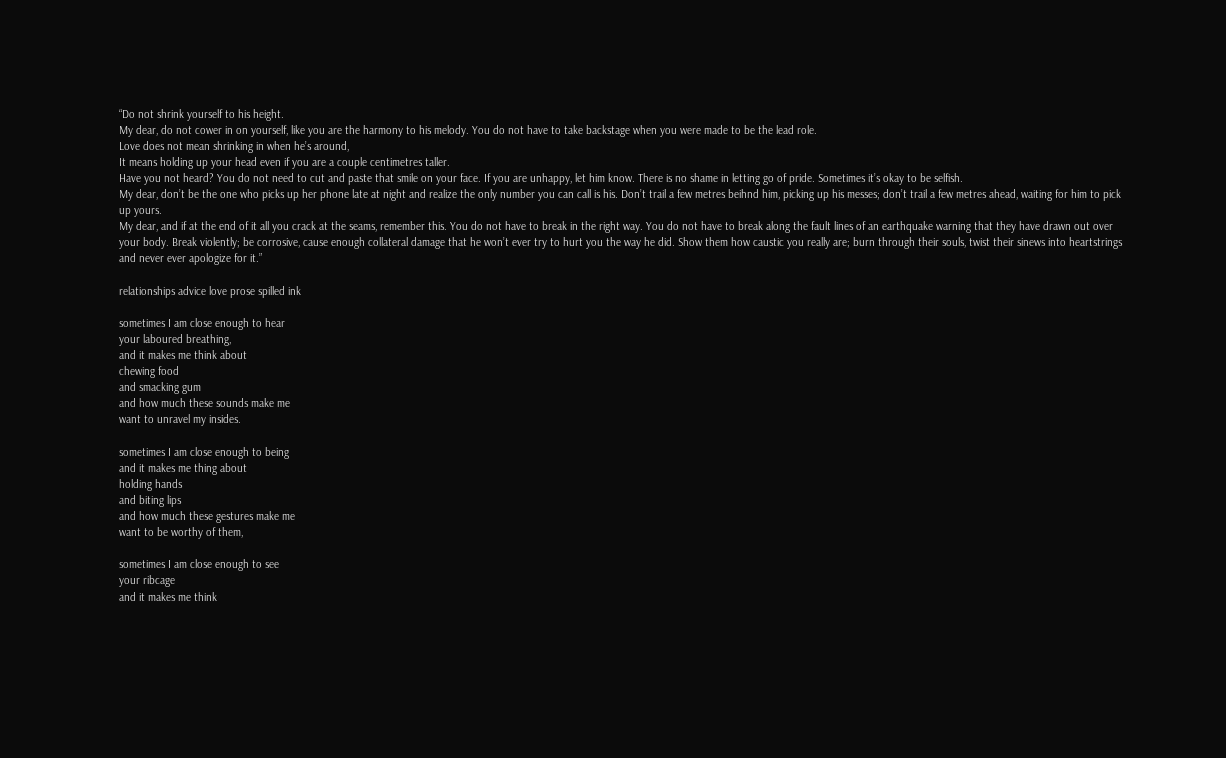“Do not shrink yourself to his height.
My dear, do not cower in on yourself, like you are the harmony to his melody. You do not have to take backstage when you were made to be the lead role.
Love does not mean shrinking in when he’s around,
It means holding up your head even if you are a couple centimetres taller.
Have you not heard? You do not need to cut and paste that smile on your face. If you are unhappy, let him know. There is no shame in letting go of pride. Sometimes it’s okay to be selfish.
My dear, don’t be the one who picks up her phone late at night and realize the only number you can call is his. Don’t trail a few metres beihnd him, picking up his messes; don’t trail a few metres ahead, waiting for him to pick up yours.
My dear, and if at the end of it all you crack at the seams, remember this. You do not have to break in the right way. You do not have to break along the fault lines of an earthquake warning that they have drawn out over your body. Break violently; be corrosive, cause enough collateral damage that he won’t ever try to hurt you the way he did. Show them how caustic you really are; burn through their souls, twist their sinews into heartstrings and never ever apologize for it.”

relationships advice love prose spilled ink

sometimes I am close enough to hear
your laboured breathing,
and it makes me think about
chewing food
and smacking gum
and how much these sounds make me
want to unravel my insides.

sometimes I am close enough to being
and it makes me thing about
holding hands
and biting lips
and how much these gestures make me
want to be worthy of them,

sometimes I am close enough to see
your ribcage
and it makes me think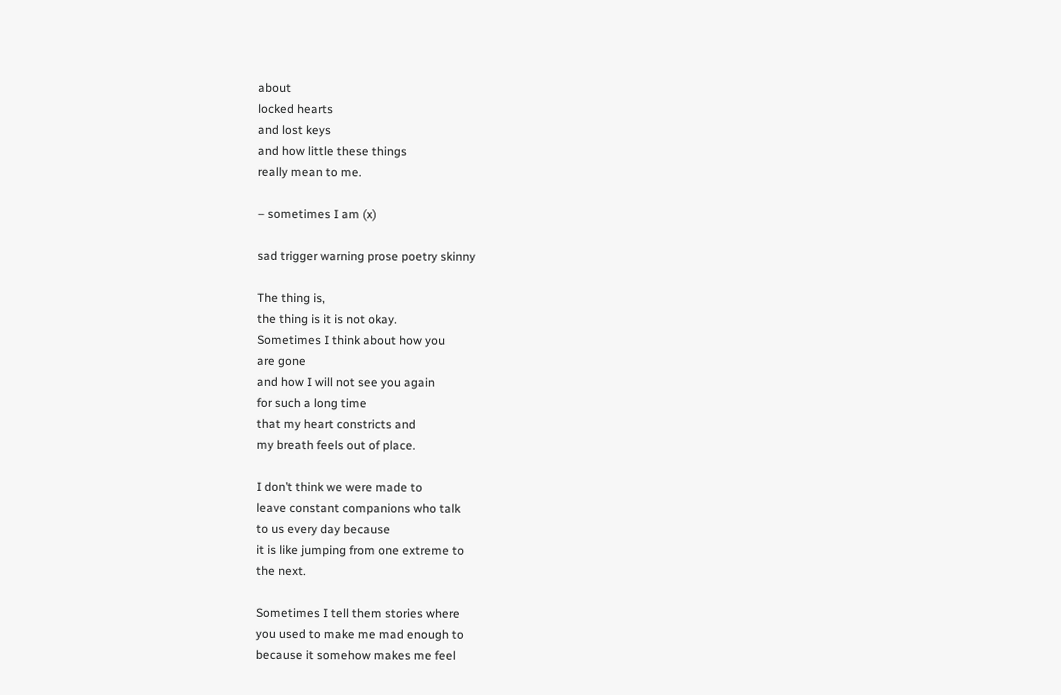about
locked hearts
and lost keys
and how little these things
really mean to me.

– sometimes I am (x)

sad trigger warning prose poetry skinny

The thing is,
the thing is it is not okay.
Sometimes I think about how you
are gone
and how I will not see you again
for such a long time
that my heart constricts and
my breath feels out of place.

I don’t think we were made to
leave constant companions who talk
to us every day because
it is like jumping from one extreme to
the next.

Sometimes I tell them stories where
you used to make me mad enough to
because it somehow makes me feel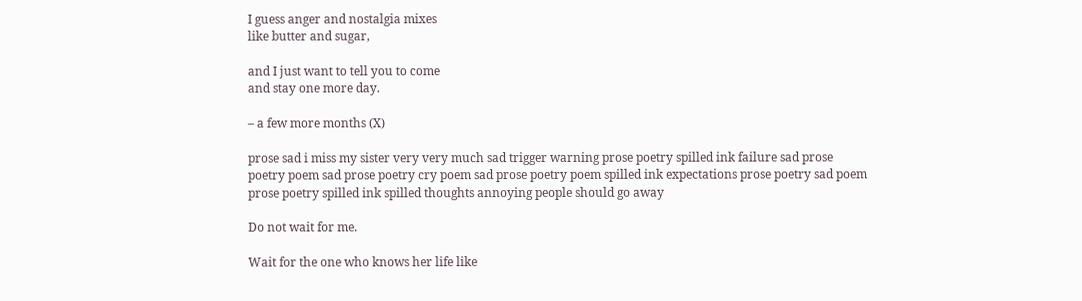I guess anger and nostalgia mixes
like butter and sugar,

and I just want to tell you to come
and stay one more day.

– a few more months (X)

prose sad i miss my sister very very much sad trigger warning prose poetry spilled ink failure sad prose poetry poem sad prose poetry cry poem sad prose poetry poem spilled ink expectations prose poetry sad poem prose poetry spilled ink spilled thoughts annoying people should go away

Do not wait for me.

Wait for the one who knows her life like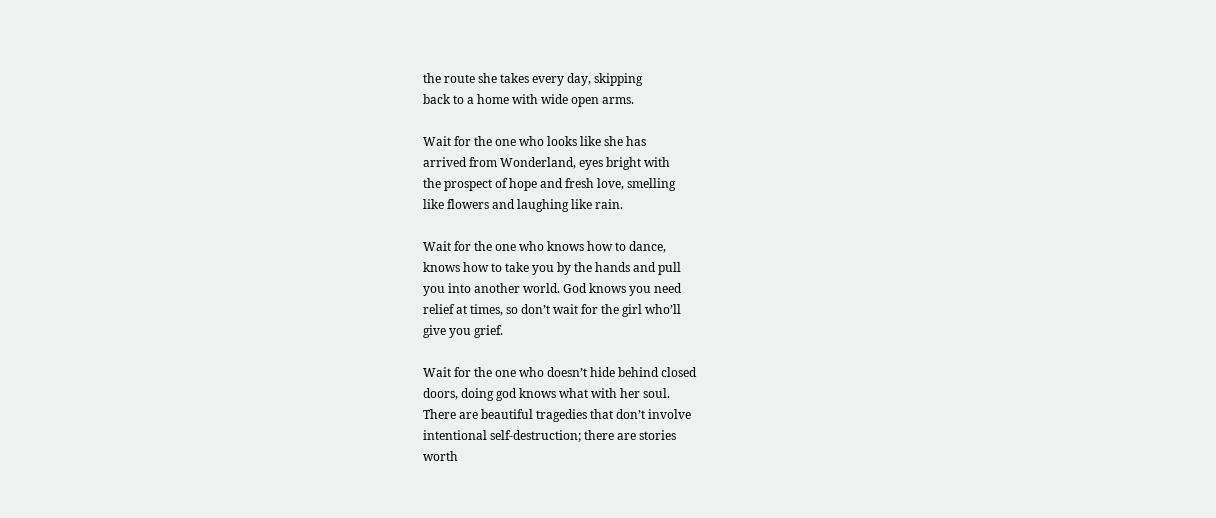the route she takes every day, skipping
back to a home with wide open arms.

Wait for the one who looks like she has
arrived from Wonderland, eyes bright with
the prospect of hope and fresh love, smelling
like flowers and laughing like rain.

Wait for the one who knows how to dance,
knows how to take you by the hands and pull
you into another world. God knows you need
relief at times, so don’t wait for the girl who’ll
give you grief.

Wait for the one who doesn’t hide behind closed
doors, doing god knows what with her soul.
There are beautiful tragedies that don’t involve
intentional self-destruction; there are stories
worth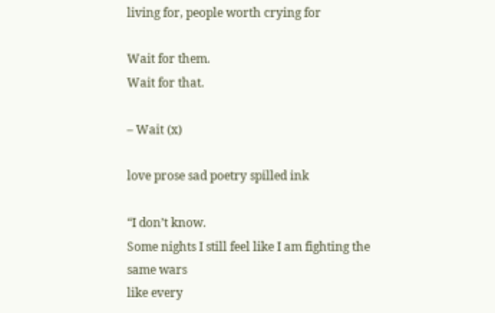living for, people worth crying for

Wait for them.
Wait for that.

– Wait (x)

love prose sad poetry spilled ink

“I don’t know.
Some nights I still feel like I am fighting the
same wars
like every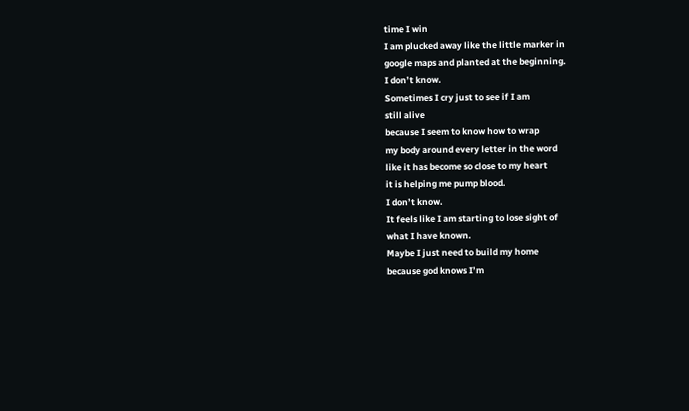time I win
I am plucked away like the little marker in
google maps and planted at the beginning.
I don’t know.
Sometimes I cry just to see if I am
still alive
because I seem to know how to wrap
my body around every letter in the word
like it has become so close to my heart
it is helping me pump blood.
I don’t know.
It feels like I am starting to lose sight of
what I have known.
Maybe I just need to build my home
because god knows I’m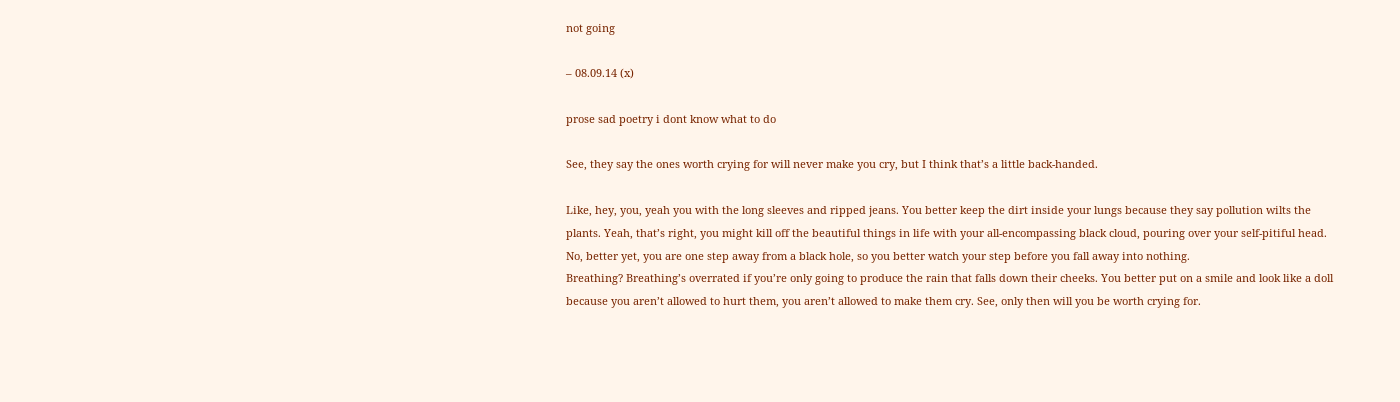not going

– 08.09.14 (x)

prose sad poetry i dont know what to do

See, they say the ones worth crying for will never make you cry, but I think that’s a little back-handed.

Like, hey, you, yeah you with the long sleeves and ripped jeans. You better keep the dirt inside your lungs because they say pollution wilts the plants. Yeah, that’s right, you might kill off the beautiful things in life with your all-encompassing black cloud, pouring over your self-pitiful head. No, better yet, you are one step away from a black hole, so you better watch your step before you fall away into nothing.
Breathing? Breathing’s overrated if you’re only going to produce the rain that falls down their cheeks. You better put on a smile and look like a doll because you aren’t allowed to hurt them, you aren’t allowed to make them cry. See, only then will you be worth crying for.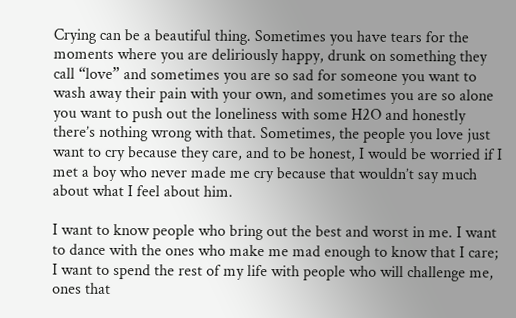Crying can be a beautiful thing. Sometimes you have tears for the moments where you are deliriously happy, drunk on something they call “love” and sometimes you are so sad for someone you want to wash away their pain with your own, and sometimes you are so alone you want to push out the loneliness with some H2O and honestly there’s nothing wrong with that. Sometimes, the people you love just want to cry because they care, and to be honest, I would be worried if I met a boy who never made me cry because that wouldn’t say much about what I feel about him.

I want to know people who bring out the best and worst in me. I want to dance with the ones who make me mad enough to know that I care; I want to spend the rest of my life with people who will challenge me, ones that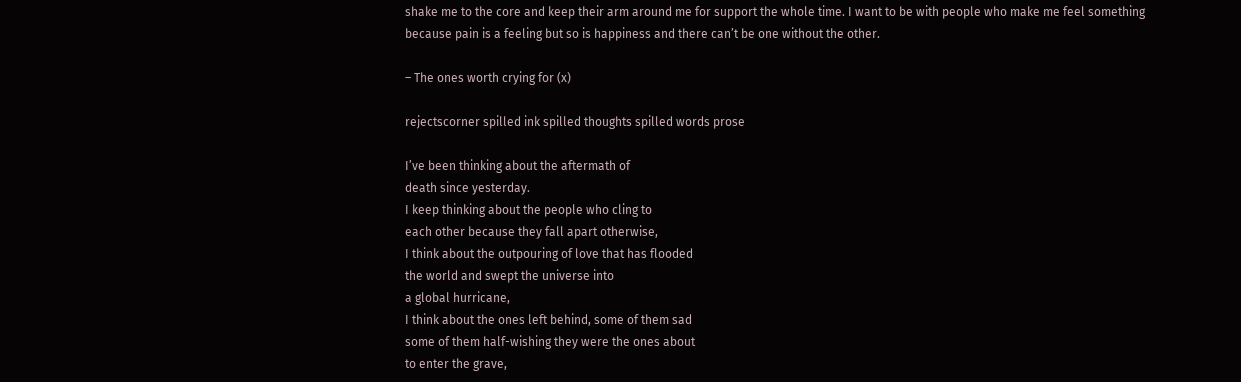shake me to the core and keep their arm around me for support the whole time. I want to be with people who make me feel something because pain is a feeling but so is happiness and there can’t be one without the other.

– The ones worth crying for (x)

rejectscorner spilled ink spilled thoughts spilled words prose

I’ve been thinking about the aftermath of
death since yesterday.
I keep thinking about the people who cling to
each other because they fall apart otherwise,
I think about the outpouring of love that has flooded
the world and swept the universe into
a global hurricane,
I think about the ones left behind, some of them sad
some of them half-wishing they were the ones about
to enter the grave,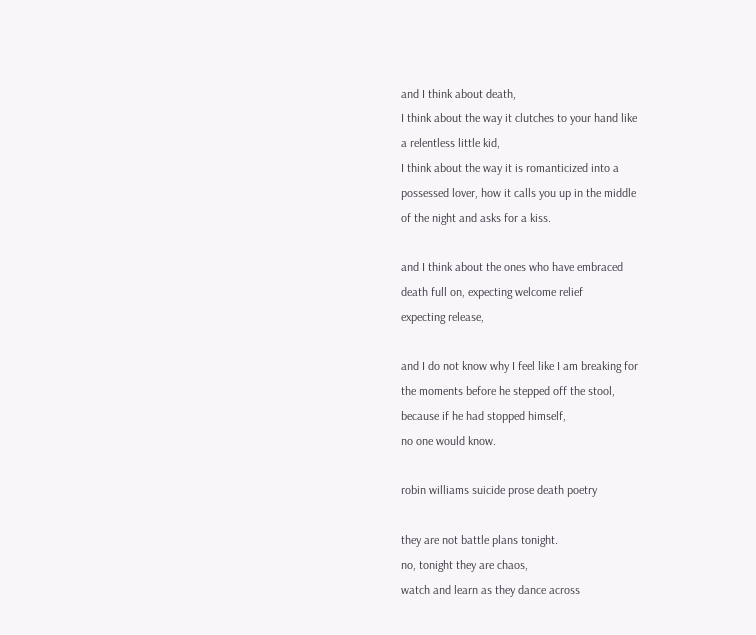and I think about death,
I think about the way it clutches to your hand like
a relentless little kid,
I think about the way it is romanticized into a
possessed lover, how it calls you up in the middle
of the night and asks for a kiss.

and I think about the ones who have embraced
death full on, expecting welcome relief
expecting release,

and I do not know why I feel like I am breaking for
the moments before he stepped off the stool,
because if he had stopped himself,
no one would know.

robin williams suicide prose death poetry

they are not battle plans tonight.
no, tonight they are chaos,
watch and learn as they dance across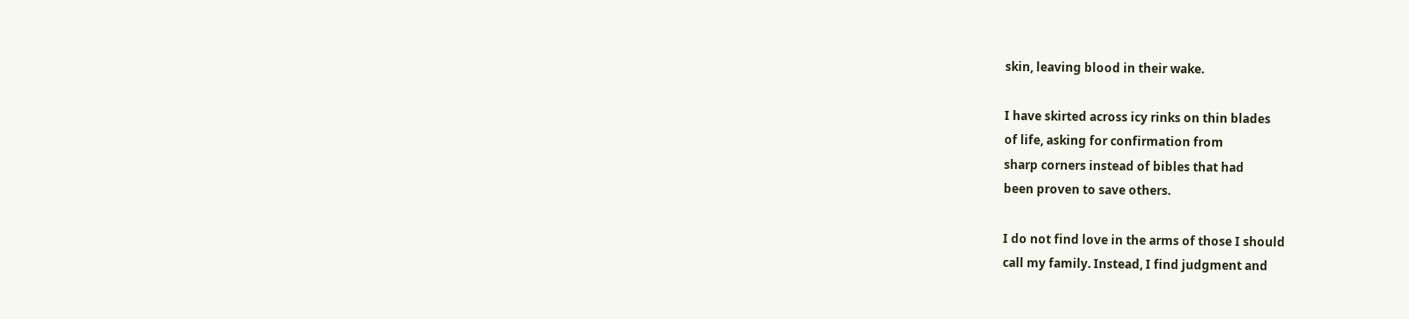skin, leaving blood in their wake.

I have skirted across icy rinks on thin blades
of life, asking for confirmation from
sharp corners instead of bibles that had
been proven to save others.

I do not find love in the arms of those I should
call my family. Instead, I find judgment and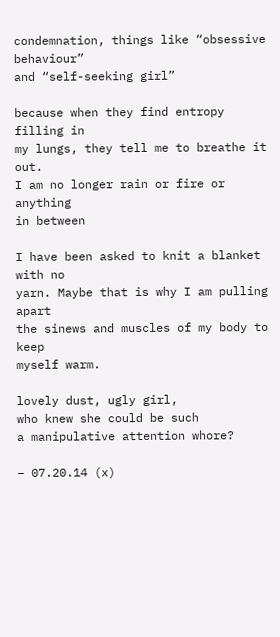condemnation, things like “obsessive behaviour”
and “self-seeking girl”

because when they find entropy filling in
my lungs, they tell me to breathe it out.
I am no longer rain or fire or anything
in between

I have been asked to knit a blanket with no
yarn. Maybe that is why I am pulling apart
the sinews and muscles of my body to keep
myself warm.

lovely dust, ugly girl,
who knew she could be such
a manipulative attention whore?

– 07.20.14 (x)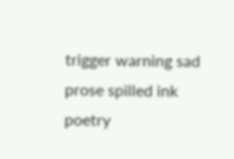trigger warning sad prose spilled ink poetry